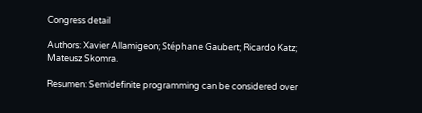Congress detail

Authors: Xavier Allamigeon; Stéphane Gaubert; Ricardo Katz; Mateusz Skomra.

Resumen: Semidefinite programming can be considered over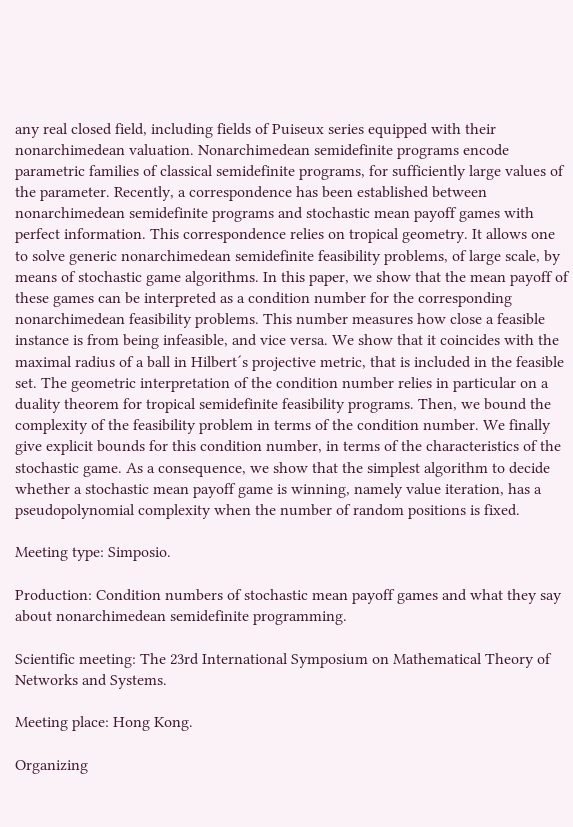any real closed field, including fields of Puiseux series equipped with their nonarchimedean valuation. Nonarchimedean semidefinite programs encode parametric families of classical semidefinite programs, for sufficiently large values of the parameter. Recently, a correspondence has been established between nonarchimedean semidefinite programs and stochastic mean payoff games with perfect information. This correspondence relies on tropical geometry. It allows one to solve generic nonarchimedean semidefinite feasibility problems, of large scale, by means of stochastic game algorithms. In this paper, we show that the mean payoff of these games can be interpreted as a condition number for the corresponding nonarchimedean feasibility problems. This number measures how close a feasible instance is from being infeasible, and vice versa. We show that it coincides with the maximal radius of a ball in Hilbert´s projective metric, that is included in the feasible set. The geometric interpretation of the condition number relies in particular on a duality theorem for tropical semidefinite feasibility programs. Then, we bound the complexity of the feasibility problem in terms of the condition number. We finally give explicit bounds for this condition number, in terms of the characteristics of the stochastic game. As a consequence, we show that the simplest algorithm to decide whether a stochastic mean payoff game is winning, namely value iteration, has a pseudopolynomial complexity when the number of random positions is fixed.

Meeting type: Simposio.

Production: Condition numbers of stochastic mean payoff games and what they say about nonarchimedean semidefinite programming.

Scientific meeting: The 23rd International Symposium on Mathematical Theory of Networks and Systems.

Meeting place: Hong Kong.

Organizing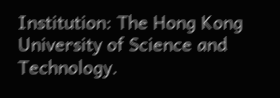Institution: The Hong Kong University of Science and Technology.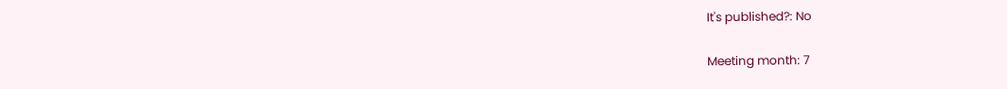It's published?: No

Meeting month: 7